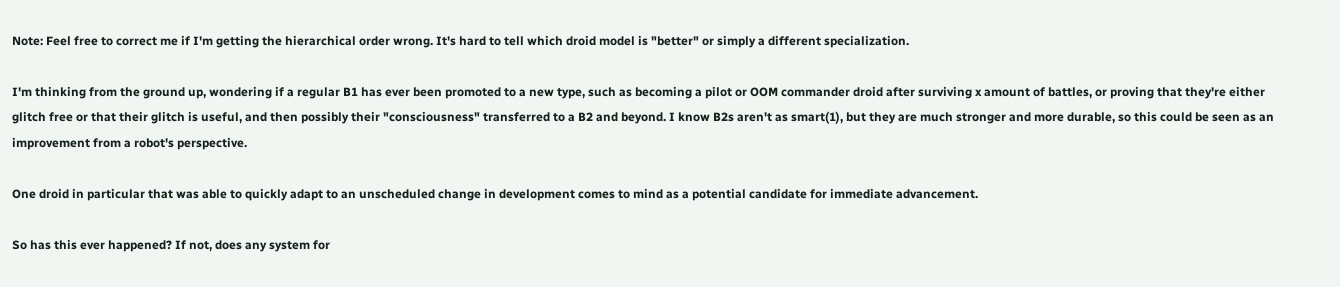Note: Feel free to correct me if I'm getting the hierarchical order wrong. It's hard to tell which droid model is "better" or simply a different specialization.

I'm thinking from the ground up, wondering if a regular B1 has ever been promoted to a new type, such as becoming a pilot or OOM commander droid after surviving x amount of battles, or proving that they're either glitch free or that their glitch is useful, and then possibly their "consciousness" transferred to a B2 and beyond. I know B2s aren't as smart(1), but they are much stronger and more durable, so this could be seen as an improvement from a robot's perspective.

One droid in particular that was able to quickly adapt to an unscheduled change in development comes to mind as a potential candidate for immediate advancement.

So has this ever happened? If not, does any system for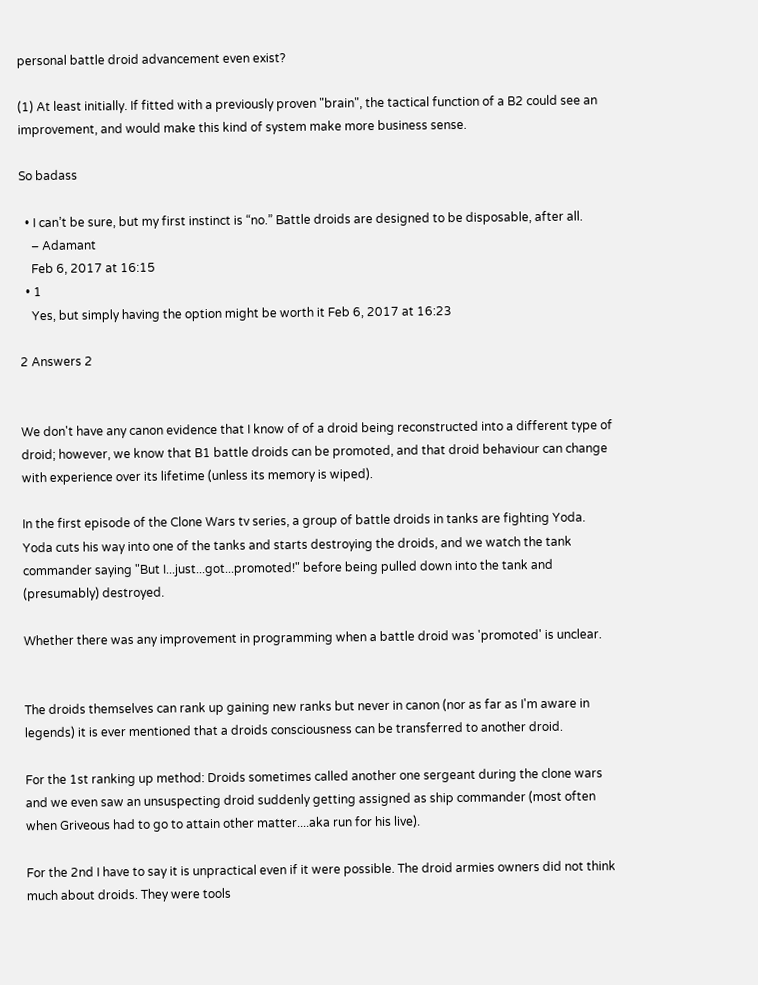personal battle droid advancement even exist?

(1) At least initially. If fitted with a previously proven "brain", the tactical function of a B2 could see an improvement, and would make this kind of system make more business sense.

So badass

  • I can’t be sure, but my first instinct is “no.” Battle droids are designed to be disposable, after all.
    – Adamant
    Feb 6, 2017 at 16:15
  • 1
    Yes, but simply having the option might be worth it Feb 6, 2017 at 16:23

2 Answers 2


We don't have any canon evidence that I know of of a droid being reconstructed into a different type of droid; however, we know that B1 battle droids can be promoted, and that droid behaviour can change with experience over its lifetime (unless its memory is wiped).

In the first episode of the Clone Wars tv series, a group of battle droids in tanks are fighting Yoda. Yoda cuts his way into one of the tanks and starts destroying the droids, and we watch the tank commander saying "But I...just...got...promoted!" before being pulled down into the tank and (presumably) destroyed.

Whether there was any improvement in programming when a battle droid was 'promoted' is unclear.


The droids themselves can rank up gaining new ranks but never in canon (nor as far as I'm aware in legends) it is ever mentioned that a droids consciousness can be transferred to another droid.

For the 1st ranking up method: Droids sometimes called another one sergeant during the clone wars and we even saw an unsuspecting droid suddenly getting assigned as ship commander (most often when Griveous had to go to attain other matter....aka run for his live).

For the 2nd I have to say it is unpractical even if it were possible. The droid armies owners did not think much about droids. They were tools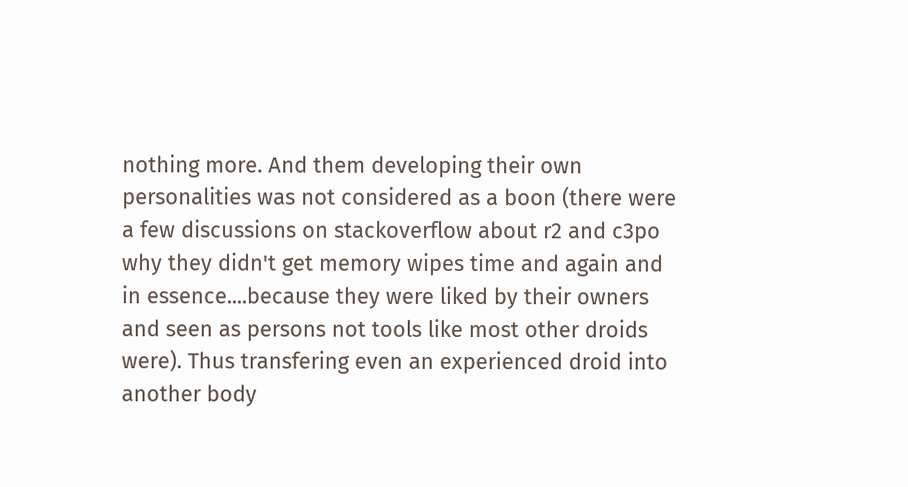nothing more. And them developing their own personalities was not considered as a boon (there were a few discussions on stackoverflow about r2 and c3po why they didn't get memory wipes time and again and in essence....because they were liked by their owners and seen as persons not tools like most other droids were). Thus transfering even an experienced droid into another body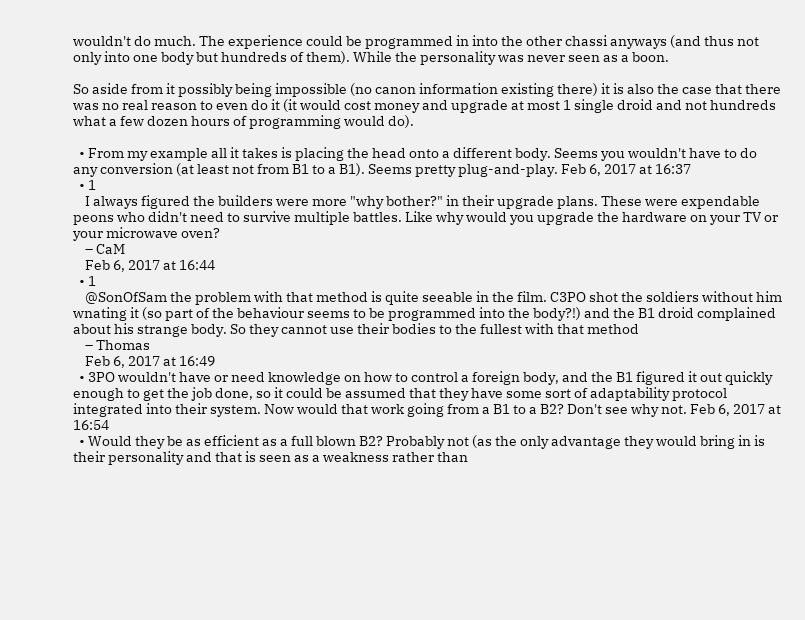wouldn't do much. The experience could be programmed in into the other chassi anyways (and thus not only into one body but hundreds of them). While the personality was never seen as a boon.

So aside from it possibly being impossible (no canon information existing there) it is also the case that there was no real reason to even do it (it would cost money and upgrade at most 1 single droid and not hundreds what a few dozen hours of programming would do).

  • From my example all it takes is placing the head onto a different body. Seems you wouldn't have to do any conversion (at least not from B1 to a B1). Seems pretty plug-and-play. Feb 6, 2017 at 16:37
  • 1
    I always figured the builders were more "why bother?" in their upgrade plans. These were expendable peons who didn't need to survive multiple battles. Like why would you upgrade the hardware on your TV or your microwave oven?
    – CaM
    Feb 6, 2017 at 16:44
  • 1
    @SonOfSam the problem with that method is quite seeable in the film. C3PO shot the soldiers without him wnating it (so part of the behaviour seems to be programmed into the body?!) and the B1 droid complained about his strange body. So they cannot use their bodies to the fullest with that method
    – Thomas
    Feb 6, 2017 at 16:49
  • 3PO wouldn't have or need knowledge on how to control a foreign body, and the B1 figured it out quickly enough to get the job done, so it could be assumed that they have some sort of adaptability protocol integrated into their system. Now would that work going from a B1 to a B2? Don't see why not. Feb 6, 2017 at 16:54
  • Would they be as efficient as a full blown B2? Probably not (as the only advantage they would bring in is their personality and that is seen as a weakness rather than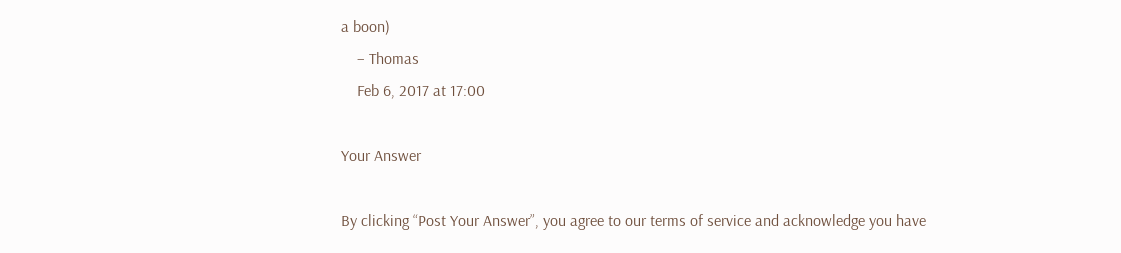a boon)
    – Thomas
    Feb 6, 2017 at 17:00

Your Answer

By clicking “Post Your Answer”, you agree to our terms of service and acknowledge you have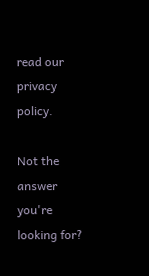read our privacy policy.

Not the answer you're looking for?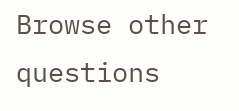Browse other questions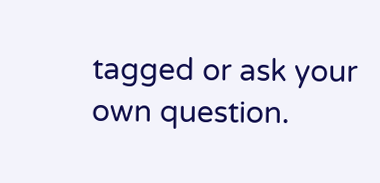tagged or ask your own question.